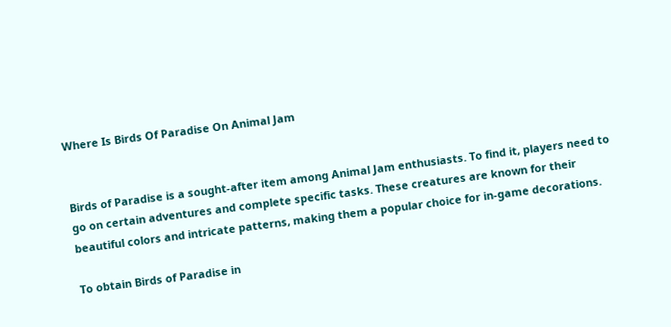Where Is Birds Of Paradise On Animal Jam


Birds of Paradise is a sought-after item among Animal Jam enthusiasts. To find it, players need to go on certain adventures and complete specific tasks. These creatures are known for their beautiful colors and intricate patterns, making them a popular choice for in-game decorations.

To obtain Birds of Paradise in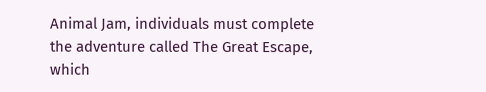Animal Jam, individuals must complete the adventure called The Great Escape, which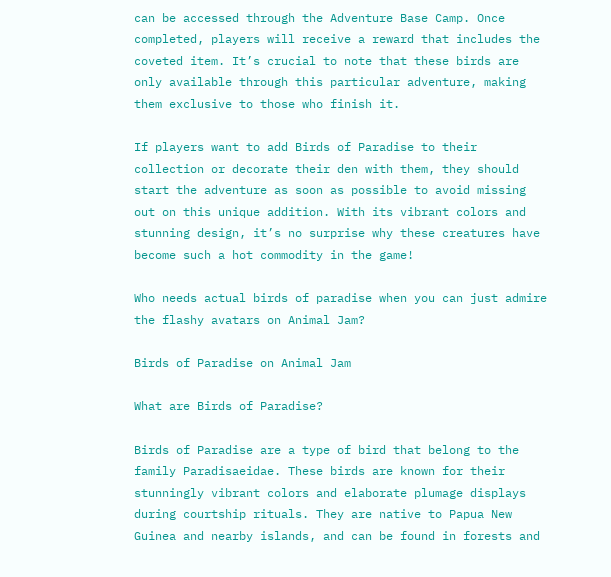can be accessed through the Adventure Base Camp. Once completed, players will receive a reward that includes the coveted item. It’s crucial to note that these birds are only available through this particular adventure, making them exclusive to those who finish it.

If players want to add Birds of Paradise to their collection or decorate their den with them, they should start the adventure as soon as possible to avoid missing out on this unique addition. With its vibrant colors and stunning design, it’s no surprise why these creatures have become such a hot commodity in the game!

Who needs actual birds of paradise when you can just admire the flashy avatars on Animal Jam?

Birds of Paradise on Animal Jam

What are Birds of Paradise?

Birds of Paradise are a type of bird that belong to the family Paradisaeidae. These birds are known for their stunningly vibrant colors and elaborate plumage displays during courtship rituals. They are native to Papua New Guinea and nearby islands, and can be found in forests and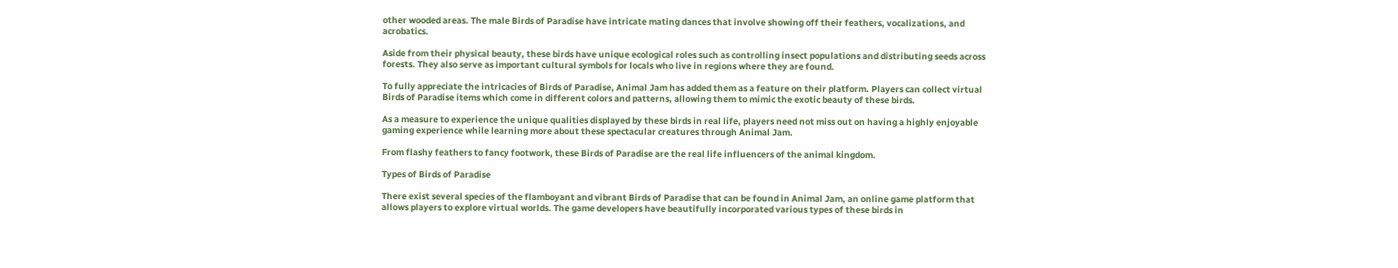other wooded areas. The male Birds of Paradise have intricate mating dances that involve showing off their feathers, vocalizations, and acrobatics.

Aside from their physical beauty, these birds have unique ecological roles such as controlling insect populations and distributing seeds across forests. They also serve as important cultural symbols for locals who live in regions where they are found.

To fully appreciate the intricacies of Birds of Paradise, Animal Jam has added them as a feature on their platform. Players can collect virtual Birds of Paradise items which come in different colors and patterns, allowing them to mimic the exotic beauty of these birds.

As a measure to experience the unique qualities displayed by these birds in real life, players need not miss out on having a highly enjoyable gaming experience while learning more about these spectacular creatures through Animal Jam.

From flashy feathers to fancy footwork, these Birds of Paradise are the real life influencers of the animal kingdom.

Types of Birds of Paradise

There exist several species of the flamboyant and vibrant Birds of Paradise that can be found in Animal Jam, an online game platform that allows players to explore virtual worlds. The game developers have beautifully incorporated various types of these birds in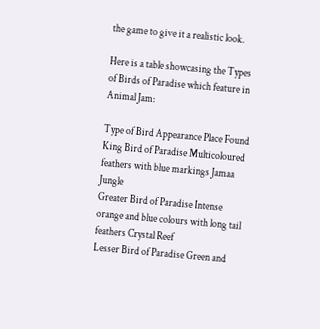the game to give it a realistic look.

Here is a table showcasing the Types of Birds of Paradise which feature in Animal Jam:

Type of Bird Appearance Place Found
King Bird of Paradise Multicoloured feathers with blue markings Jamaa Jungle
Greater Bird of Paradise Intense orange and blue colours with long tail feathers Crystal Reef
Lesser Bird of Paradise Green and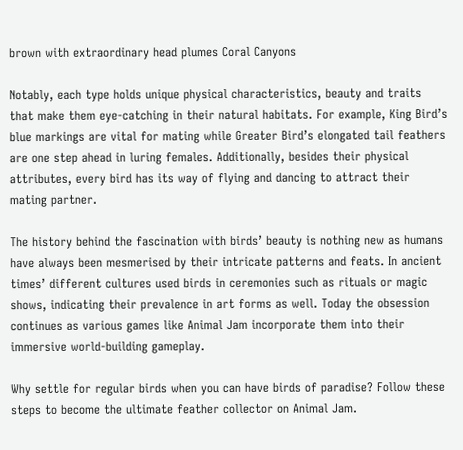brown with extraordinary head plumes Coral Canyons

Notably, each type holds unique physical characteristics, beauty and traits that make them eye-catching in their natural habitats. For example, King Bird’s blue markings are vital for mating while Greater Bird’s elongated tail feathers are one step ahead in luring females. Additionally, besides their physical attributes, every bird has its way of flying and dancing to attract their mating partner.

The history behind the fascination with birds’ beauty is nothing new as humans have always been mesmerised by their intricate patterns and feats. In ancient times’ different cultures used birds in ceremonies such as rituals or magic shows, indicating their prevalence in art forms as well. Today the obsession continues as various games like Animal Jam incorporate them into their immersive world-building gameplay.

Why settle for regular birds when you can have birds of paradise? Follow these steps to become the ultimate feather collector on Animal Jam.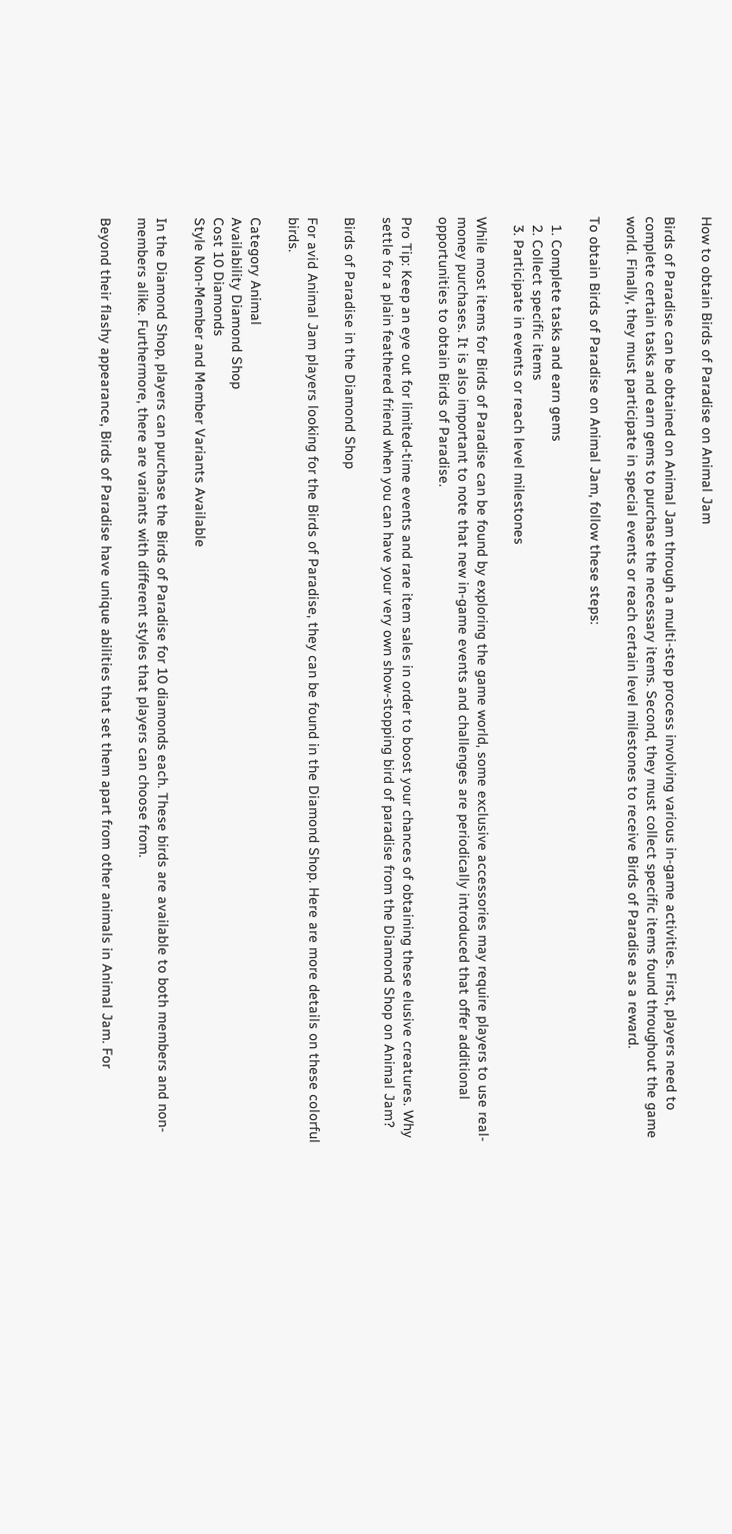How to obtain Birds of Paradise on Animal Jam

Birds of Paradise can be obtained on Animal Jam through a multi-step process involving various in-game activities. First, players need to complete certain tasks and earn gems to purchase the necessary items. Second, they must collect specific items found throughout the game world. Finally, they must participate in special events or reach certain level milestones to receive Birds of Paradise as a reward.

To obtain Birds of Paradise on Animal Jam, follow these steps:

  1. Complete tasks and earn gems
  2. Collect specific items
  3. Participate in events or reach level milestones

While most items for Birds of Paradise can be found by exploring the game world, some exclusive accessories may require players to use real-money purchases. It is also important to note that new in-game events and challenges are periodically introduced that offer additional opportunities to obtain Birds of Paradise.

Pro Tip: Keep an eye out for limited-time events and rare item sales in order to boost your chances of obtaining these elusive creatures. Why settle for a plain feathered friend when you can have your very own show-stopping bird of paradise from the Diamond Shop on Animal Jam?

Birds of Paradise in the Diamond Shop

For avid Animal Jam players looking for the Birds of Paradise, they can be found in the Diamond Shop. Here are more details on these colorful birds.

Category Animal
Availability Diamond Shop
Cost 10 Diamonds
Style Non-Member and Member Variants Available

In the Diamond Shop, players can purchase the Birds of Paradise for 10 diamonds each. These birds are available to both members and non-members alike. Furthermore, there are variants with different styles that players can choose from.

Beyond their flashy appearance, Birds of Paradise have unique abilities that set them apart from other animals in Animal Jam. For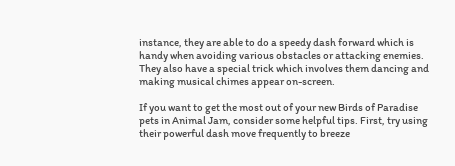instance, they are able to do a speedy dash forward which is handy when avoiding various obstacles or attacking enemies. They also have a special trick which involves them dancing and making musical chimes appear on-screen.

If you want to get the most out of your new Birds of Paradise pets in Animal Jam, consider some helpful tips. First, try using their powerful dash move frequently to breeze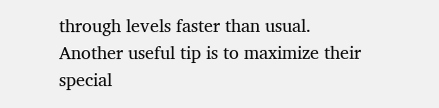through levels faster than usual. Another useful tip is to maximize their special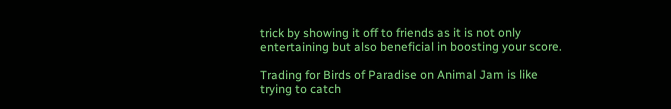trick by showing it off to friends as it is not only entertaining but also beneficial in boosting your score.

Trading for Birds of Paradise on Animal Jam is like trying to catch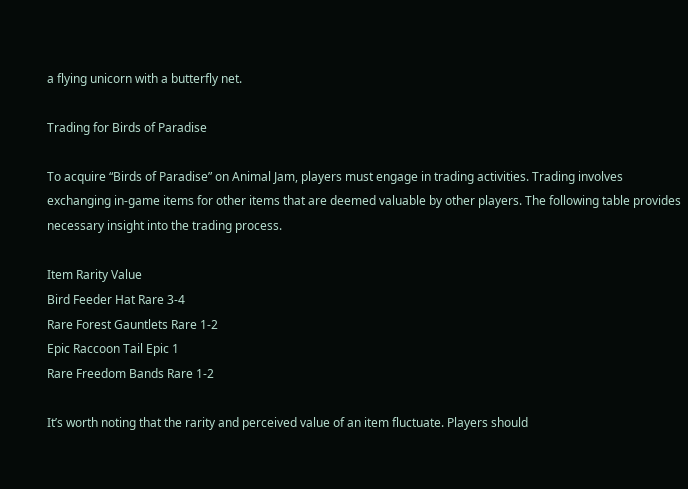a flying unicorn with a butterfly net.

Trading for Birds of Paradise

To acquire “Birds of Paradise” on Animal Jam, players must engage in trading activities. Trading involves exchanging in-game items for other items that are deemed valuable by other players. The following table provides necessary insight into the trading process.

Item Rarity Value
Bird Feeder Hat Rare 3-4
Rare Forest Gauntlets Rare 1-2
Epic Raccoon Tail Epic 1
Rare Freedom Bands Rare 1-2

It’s worth noting that the rarity and perceived value of an item fluctuate. Players should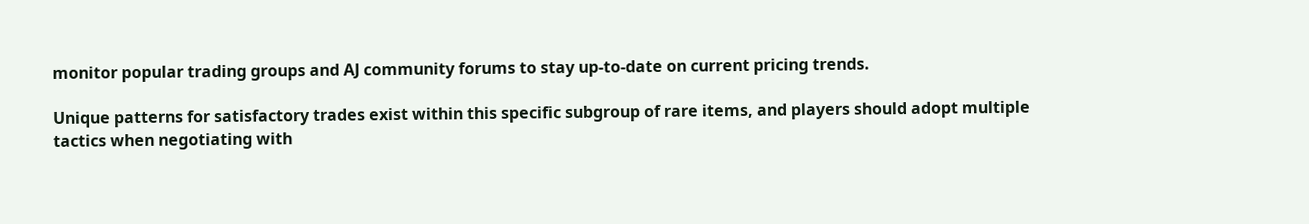monitor popular trading groups and AJ community forums to stay up-to-date on current pricing trends.

Unique patterns for satisfactory trades exist within this specific subgroup of rare items, and players should adopt multiple tactics when negotiating with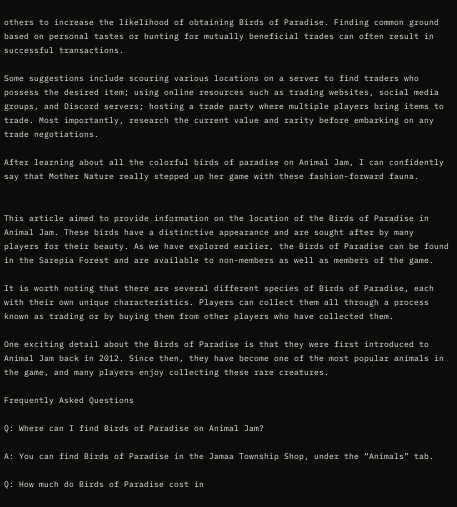others to increase the likelihood of obtaining Birds of Paradise. Finding common ground based on personal tastes or hunting for mutually beneficial trades can often result in successful transactions.

Some suggestions include scouring various locations on a server to find traders who possess the desired item; using online resources such as trading websites, social media groups, and Discord servers; hosting a trade party where multiple players bring items to trade. Most importantly, research the current value and rarity before embarking on any trade negotiations.

After learning about all the colorful birds of paradise on Animal Jam, I can confidently say that Mother Nature really stepped up her game with these fashion-forward fauna.


This article aimed to provide information on the location of the Birds of Paradise in Animal Jam. These birds have a distinctive appearance and are sought after by many players for their beauty. As we have explored earlier, the Birds of Paradise can be found in the Sarepia Forest and are available to non-members as well as members of the game.

It is worth noting that there are several different species of Birds of Paradise, each with their own unique characteristics. Players can collect them all through a process known as trading or by buying them from other players who have collected them.

One exciting detail about the Birds of Paradise is that they were first introduced to Animal Jam back in 2012. Since then, they have become one of the most popular animals in the game, and many players enjoy collecting these rare creatures.

Frequently Asked Questions

Q: Where can I find Birds of Paradise on Animal Jam?

A: You can find Birds of Paradise in the Jamaa Township Shop, under the “Animals” tab.

Q: How much do Birds of Paradise cost in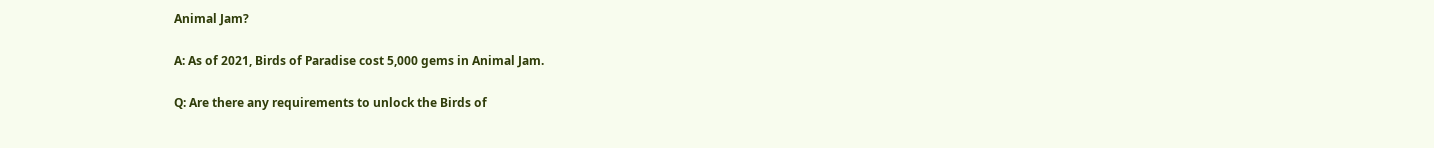Animal Jam?

A: As of 2021, Birds of Paradise cost 5,000 gems in Animal Jam.

Q: Are there any requirements to unlock the Birds of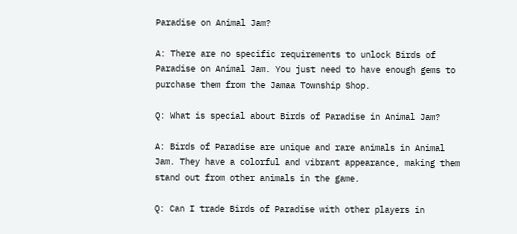Paradise on Animal Jam?

A: There are no specific requirements to unlock Birds of Paradise on Animal Jam. You just need to have enough gems to purchase them from the Jamaa Township Shop.

Q: What is special about Birds of Paradise in Animal Jam?

A: Birds of Paradise are unique and rare animals in Animal Jam. They have a colorful and vibrant appearance, making them stand out from other animals in the game.

Q: Can I trade Birds of Paradise with other players in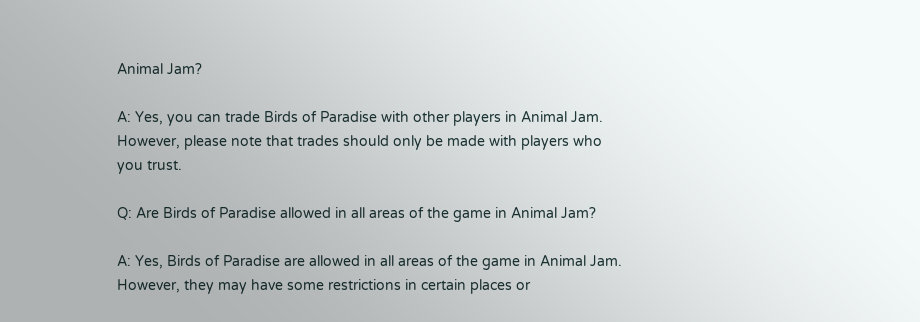Animal Jam?

A: Yes, you can trade Birds of Paradise with other players in Animal Jam. However, please note that trades should only be made with players who you trust.

Q: Are Birds of Paradise allowed in all areas of the game in Animal Jam?

A: Yes, Birds of Paradise are allowed in all areas of the game in Animal Jam. However, they may have some restrictions in certain places or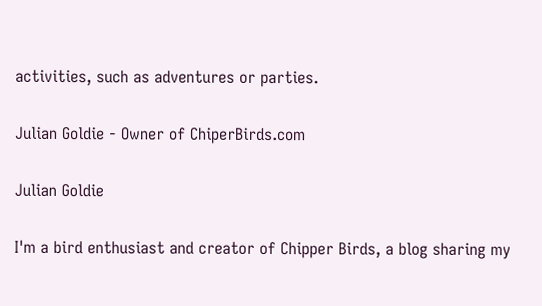activities, such as adventures or parties.

Julian Goldie - Owner of ChiperBirds.com

Julian Goldie

I'm a bird enthusiast and creator of Chipper Birds, a blog sharing my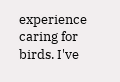experience caring for birds. I've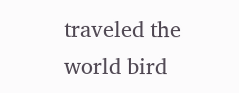traveled the world bird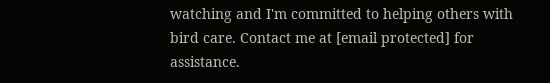watching and I'm committed to helping others with bird care. Contact me at [email protected] for assistance.